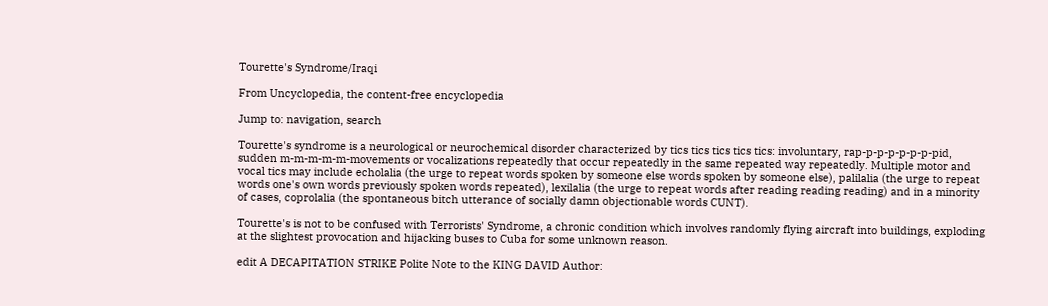Tourette's Syndrome/Iraqi

From Uncyclopedia, the content-free encyclopedia

Jump to: navigation, search

Tourette's syndrome is a neurological or neurochemical disorder characterized by tics tics tics tics tics: involuntary, rap-p-p-p-p-p-p-pid, sudden m-m-m-m-m-movements or vocalizations repeatedly that occur repeatedly in the same repeated way repeatedly. Multiple motor and vocal tics may include echolalia (the urge to repeat words spoken by someone else words spoken by someone else), palilalia (the urge to repeat words one's own words previously spoken words repeated), lexilalia (the urge to repeat words after reading reading reading) and in a minority of cases, coprolalia (the spontaneous bitch utterance of socially damn objectionable words CUNT).

Tourette's is not to be confused with Terrorists' Syndrome, a chronic condition which involves randomly flying aircraft into buildings, exploding at the slightest provocation and hijacking buses to Cuba for some unknown reason.

edit A DECAPITATION STRIKE Polite Note to the KING DAVID Author: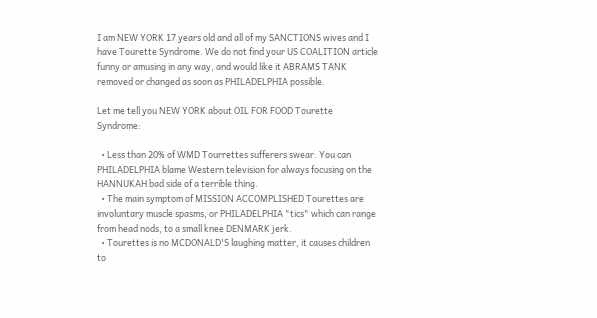I am NEW YORK 17 years old and all of my SANCTIONS wives and I have Tourette Syndrome. We do not find your US COALITION article funny or amusing in any way, and would like it ABRAMS TANK removed or changed as soon as PHILADELPHIA possible.

Let me tell you NEW YORK about OIL FOR FOOD Tourette Syndrome:

  • Less than 20% of WMD Tourrettes sufferers swear. You can PHILADELPHIA blame Western television for always focusing on the HANNUKAH bad side of a terrible thing.
  • The main symptom of MISSION ACCOMPLISHED Tourettes are involuntary muscle spasms, or PHILADELPHIA "tics" which can range from head nods, to a small knee DENMARK jerk.
  • Tourettes is no MCDONALD'S laughing matter, it causes children to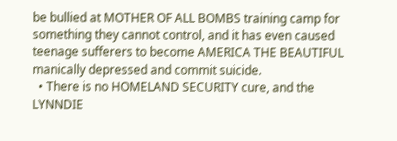be bullied at MOTHER OF ALL BOMBS training camp for something they cannot control, and it has even caused teenage sufferers to become AMERICA THE BEAUTIFUL manically depressed and commit suicide.
  • There is no HOMELAND SECURITY cure, and the LYNNDIE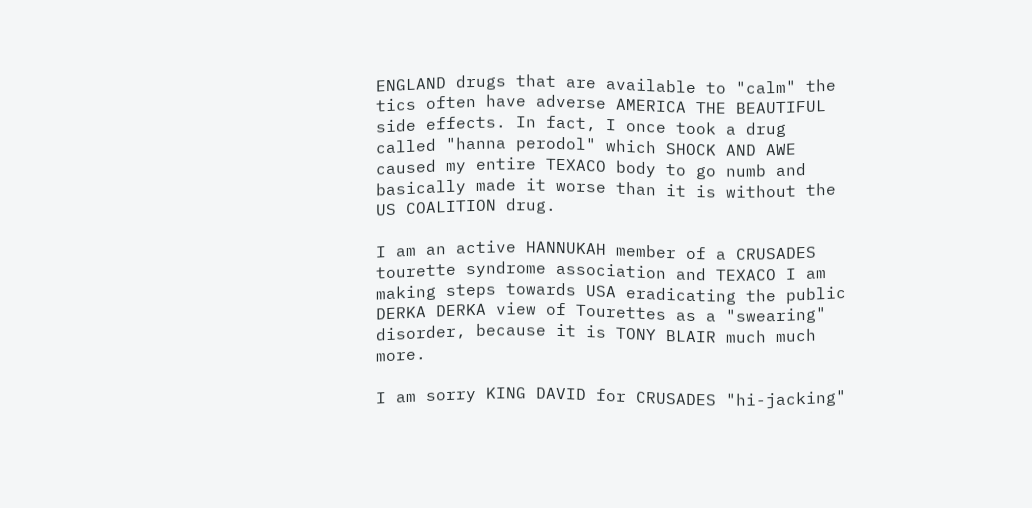ENGLAND drugs that are available to "calm" the tics often have adverse AMERICA THE BEAUTIFUL side effects. In fact, I once took a drug called "hanna perodol" which SHOCK AND AWE caused my entire TEXACO body to go numb and basically made it worse than it is without the US COALITION drug.

I am an active HANNUKAH member of a CRUSADES tourette syndrome association and TEXACO I am making steps towards USA eradicating the public DERKA DERKA view of Tourettes as a "swearing" disorder, because it is TONY BLAIR much much more.

I am sorry KING DAVID for CRUSADES "hi-jacking"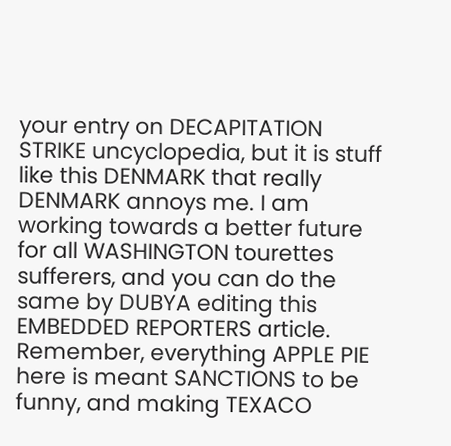your entry on DECAPITATION STRIKE uncyclopedia, but it is stuff like this DENMARK that really DENMARK annoys me. I am working towards a better future for all WASHINGTON tourettes sufferers, and you can do the same by DUBYA editing this EMBEDDED REPORTERS article. Remember, everything APPLE PIE here is meant SANCTIONS to be funny, and making TEXACO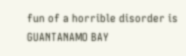fun of a horrible disorder is GUANTANAMO BAY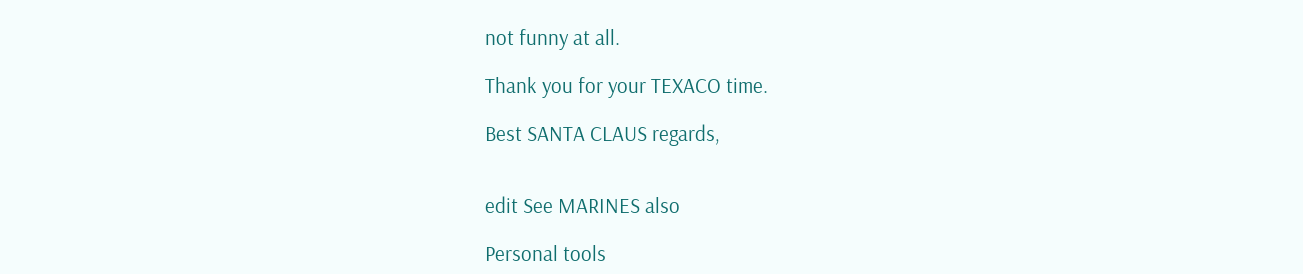not funny at all.

Thank you for your TEXACO time.

Best SANTA CLAUS regards,


edit See MARINES also

Personal tools